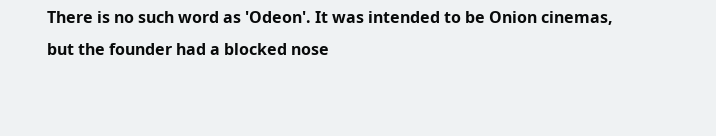There is no such word as 'Odeon'. It was intended to be Onion cinemas, but the founder had a blocked nose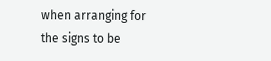when arranging for the signs to be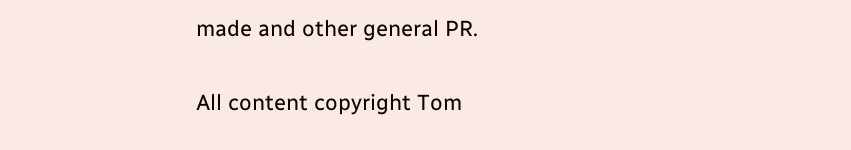made and other general PR.

All content copyright Tom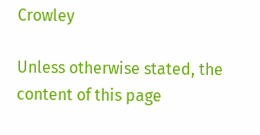Crowley

Unless otherwise stated, the content of this page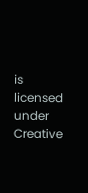is licensed under Creative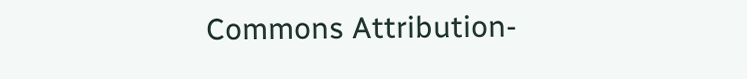Commons Attribution-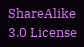ShareAlike 3.0 License